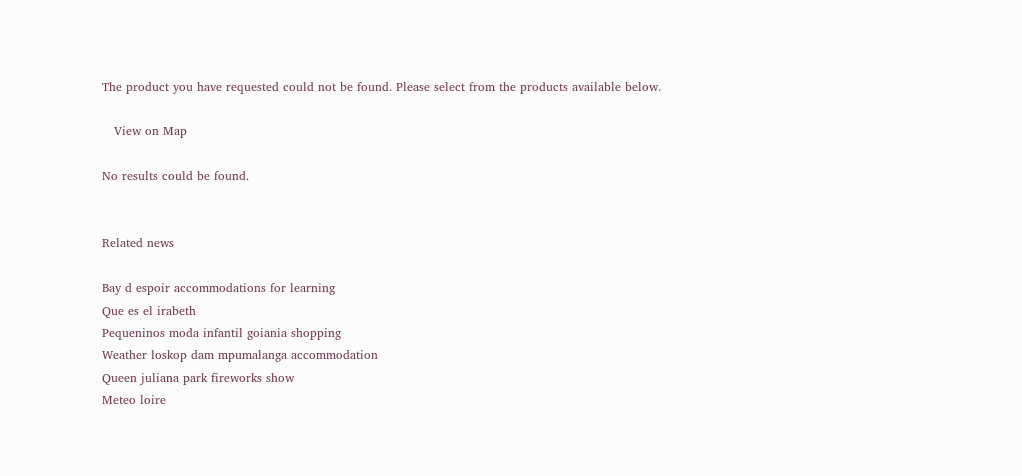The product you have requested could not be found. Please select from the products available below.

   View on Map

No results could be found.


Related news

Bay d espoir accommodations for learning
Que es el irabeth
Pequeninos moda infantil goiania shopping
Weather loskop dam mpumalanga accommodation
Queen juliana park fireworks show
Meteo loire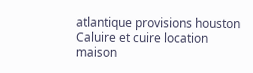atlantique provisions houston
Caluire et cuire location maison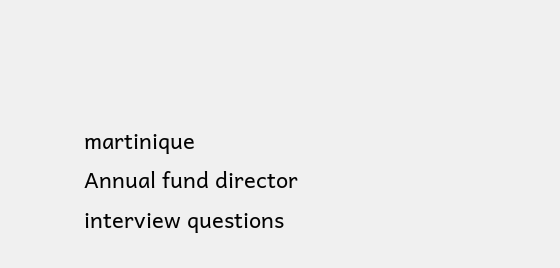martinique
Annual fund director interview questions